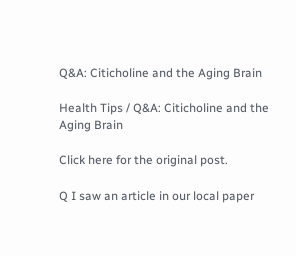Q&A: Citicholine and the Aging Brain

Health Tips / Q&A: Citicholine and the Aging Brain

Click here for the original post.

Q I saw an article in our local paper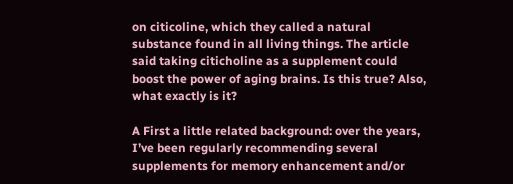on citicoline, which they called a natural substance found in all living things. The article said taking citicholine as a supplement could boost the power of aging brains. Is this true? Also, what exactly is it?

A First a little related background: over the years, I’ve been regularly recommending several supplements for memory enhancement and/or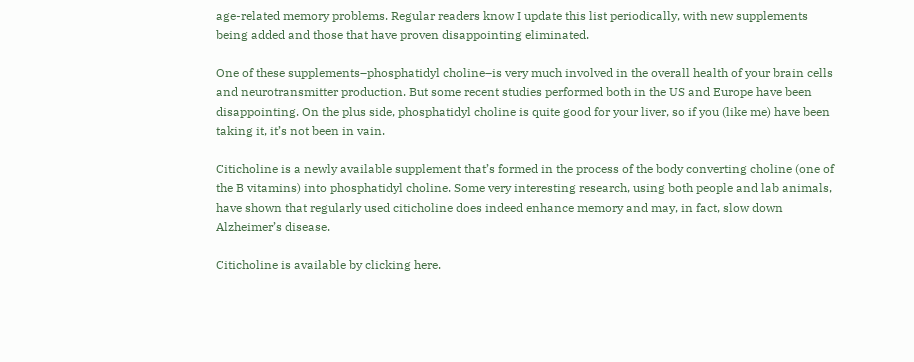age-related memory problems. Regular readers know I update this list periodically, with new supplements being added and those that have proven disappointing eliminated.

One of these supplements–phosphatidyl choline–is very much involved in the overall health of your brain cells and neurotransmitter production. But some recent studies performed both in the US and Europe have been disappointing. On the plus side, phosphatidyl choline is quite good for your liver, so if you (like me) have been taking it, it’s not been in vain.

Citicholine is a newly available supplement that’s formed in the process of the body converting choline (one of the B vitamins) into phosphatidyl choline. Some very interesting research, using both people and lab animals, have shown that regularly used citicholine does indeed enhance memory and may, in fact, slow down Alzheimer’s disease.

Citicholine is available by clicking here.